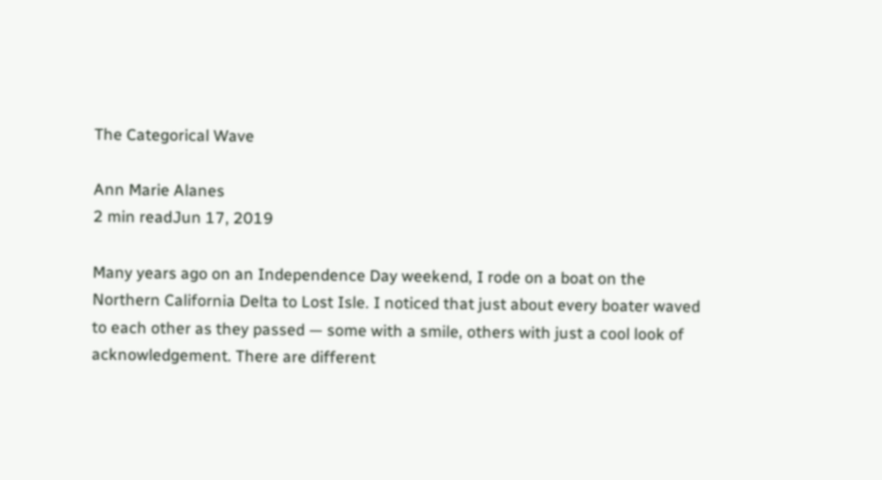The Categorical Wave

Ann Marie Alanes
2 min readJun 17, 2019

Many years ago on an Independence Day weekend, I rode on a boat on the Northern California Delta to Lost Isle. I noticed that just about every boater waved to each other as they passed — some with a smile, others with just a cool look of acknowledgement. There are different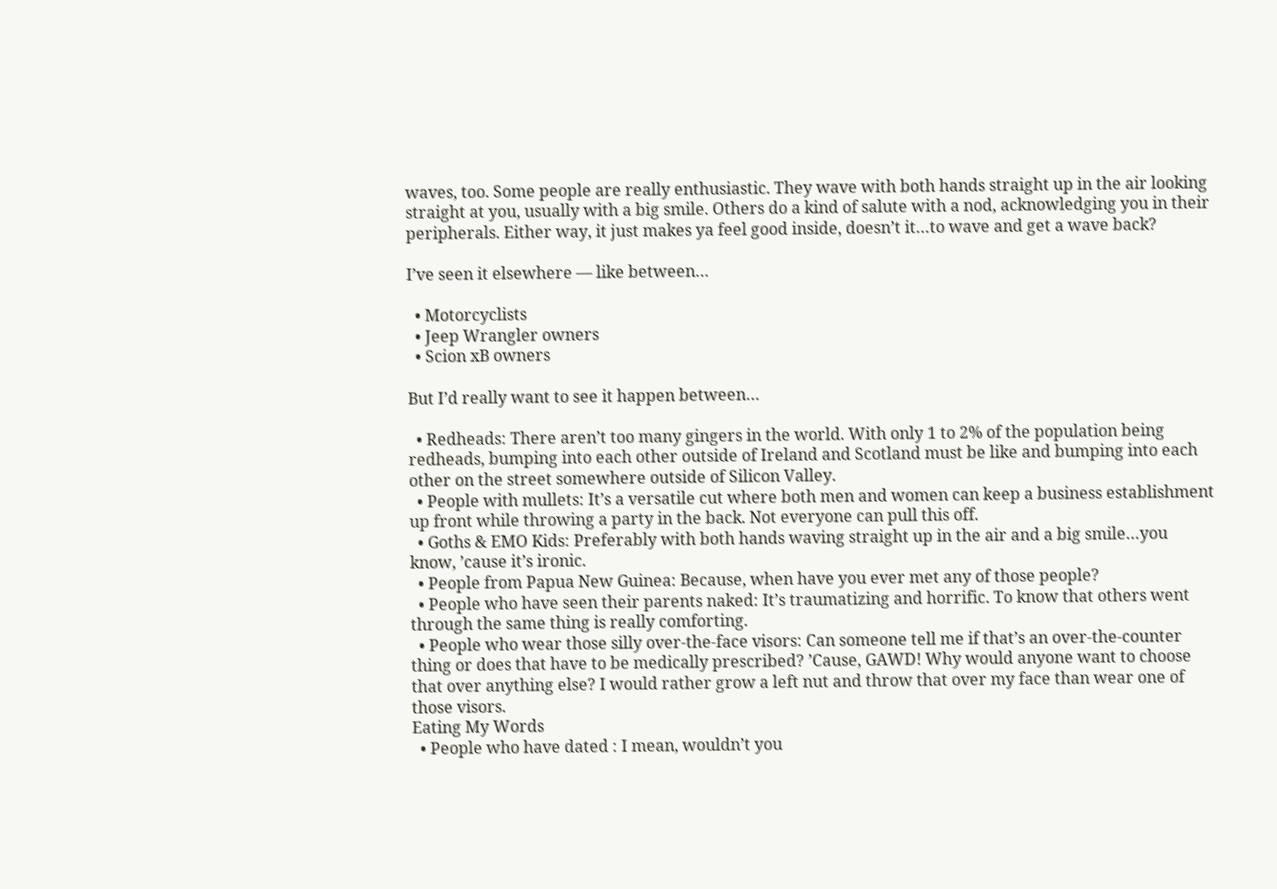waves, too. Some people are really enthusiastic. They wave with both hands straight up in the air looking straight at you, usually with a big smile. Others do a kind of salute with a nod, acknowledging you in their peripherals. Either way, it just makes ya feel good inside, doesn’t it…to wave and get a wave back?

I’ve seen it elsewhere — like between…

  • Motorcyclists
  • Jeep Wrangler owners
  • Scion xB owners

But I’d really want to see it happen between…

  • Redheads: There aren’t too many gingers in the world. With only 1 to 2% of the population being redheads, bumping into each other outside of Ireland and Scotland must be like and bumping into each other on the street somewhere outside of Silicon Valley.
  • People with mullets: It’s a versatile cut where both men and women can keep a business establishment up front while throwing a party in the back. Not everyone can pull this off.
  • Goths & EMO Kids: Preferably with both hands waving straight up in the air and a big smile…you know, ’cause it’s ironic.
  • People from Papua New Guinea: Because, when have you ever met any of those people?
  • People who have seen their parents naked: It’s traumatizing and horrific. To know that others went through the same thing is really comforting.
  • People who wear those silly over-the-face visors: Can someone tell me if that’s an over-the-counter thing or does that have to be medically prescribed? ’Cause, GAWD! Why would anyone want to choose that over anything else? I would rather grow a left nut and throw that over my face than wear one of those visors.
Eating My Words
  • People who have dated : I mean, wouldn’t you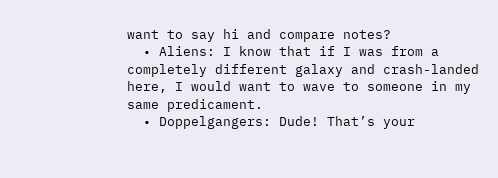want to say hi and compare notes?
  • Aliens: I know that if I was from a completely different galaxy and crash-landed here, I would want to wave to someone in my same predicament.
  • Doppelgangers: Dude! That’s your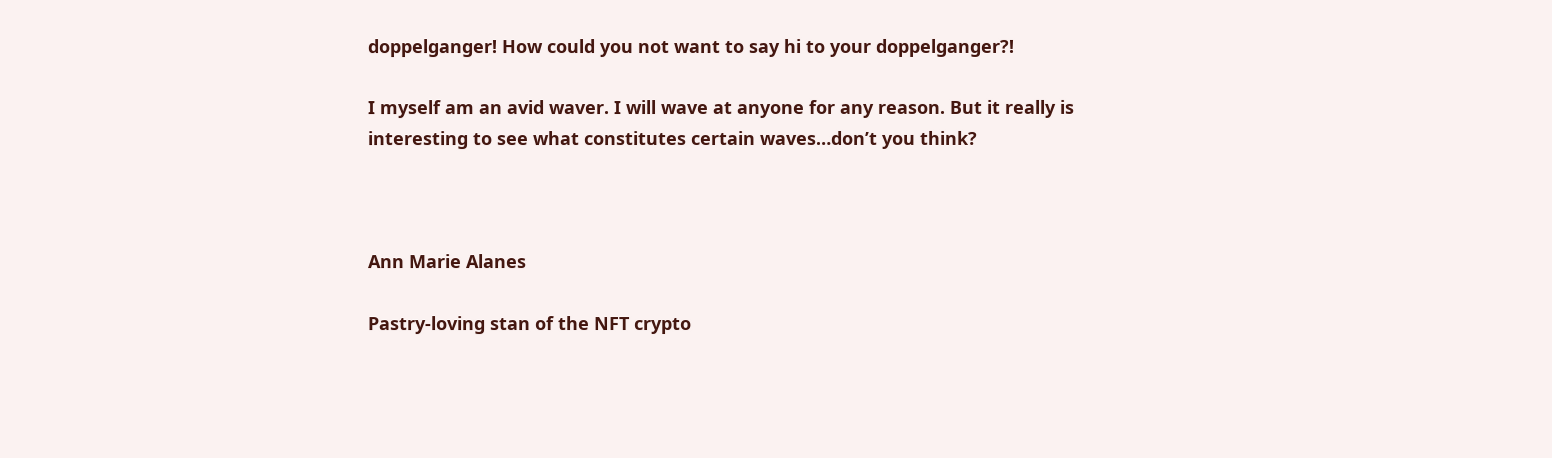doppelganger! How could you not want to say hi to your doppelganger?!

I myself am an avid waver. I will wave at anyone for any reason. But it really is interesting to see what constitutes certain waves…don’t you think?



Ann Marie Alanes

Pastry-loving stan of the NFT crypto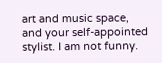art and music space, and your self-appointed stylist. I am not funny.